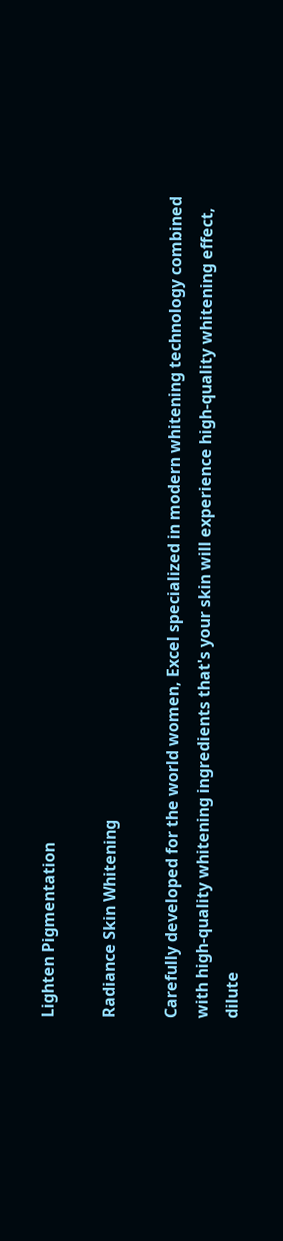Lighten Pigmentation

Radiance Skin Whitening

Carefully developed for the world women, Excel specialized in modern whitening technology combined with high-quality whitening ingredients that's your skin will experience high-quality whitening effect, dilute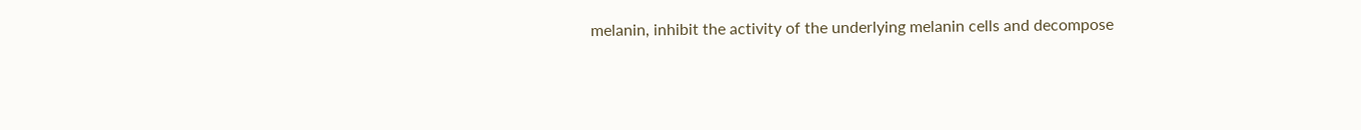melanin, inhibit the activity of the underlying melanin cells and decompose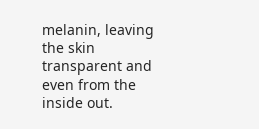melanin, leaving the skin transparent and even from the inside out.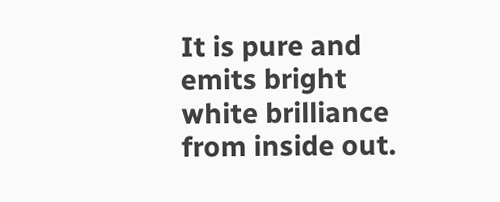It is pure and emits bright white brilliance from inside out.